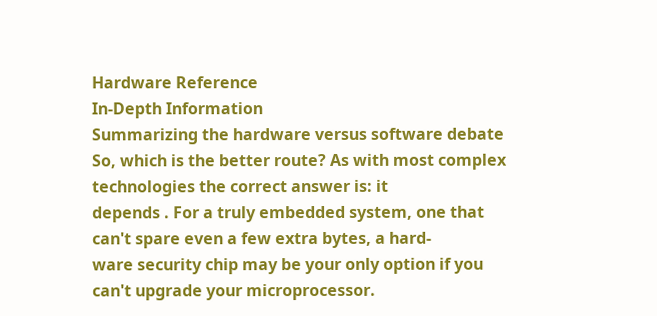Hardware Reference
In-Depth Information
Summarizing the hardware versus software debate
So, which is the better route? As with most complex technologies the correct answer is: it
depends . For a truly embedded system, one that can't spare even a few extra bytes, a hard-
ware security chip may be your only option if you can't upgrade your microprocessor.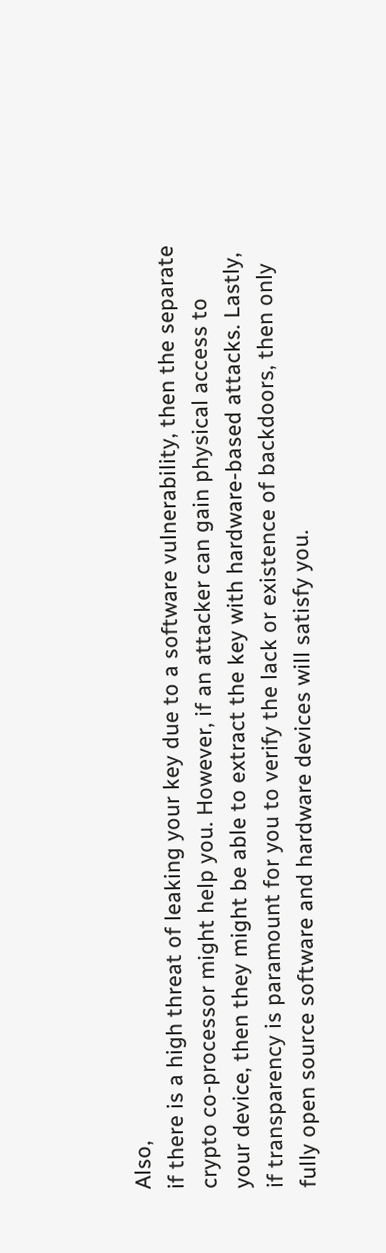Also,
if there is a high threat of leaking your key due to a software vulnerability, then the separate
crypto co-processor might help you. However, if an attacker can gain physical access to
your device, then they might be able to extract the key with hardware-based attacks. Lastly,
if transparency is paramount for you to verify the lack or existence of backdoors, then only
fully open source software and hardware devices will satisfy you.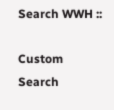Search WWH ::

Custom Search